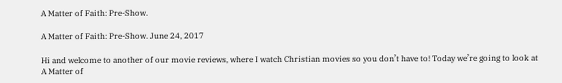A Matter of Faith: Pre-Show.

A Matter of Faith: Pre-Show. June 24, 2017

Hi and welcome to another of our movie reviews, where I watch Christian movies so you don’t have to! Today we’re going to look at A Matter of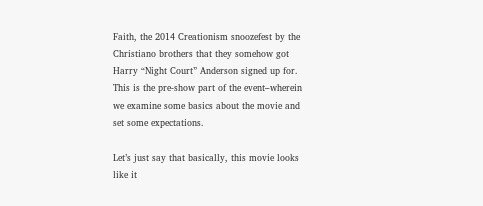Faith, the 2014 Creationism snoozefest by the Christiano brothers that they somehow got Harry “Night Court” Anderson signed up for. This is the pre-show part of the event–wherein we examine some basics about the movie and set some expectations.

Let’s just say that basically, this movie looks like it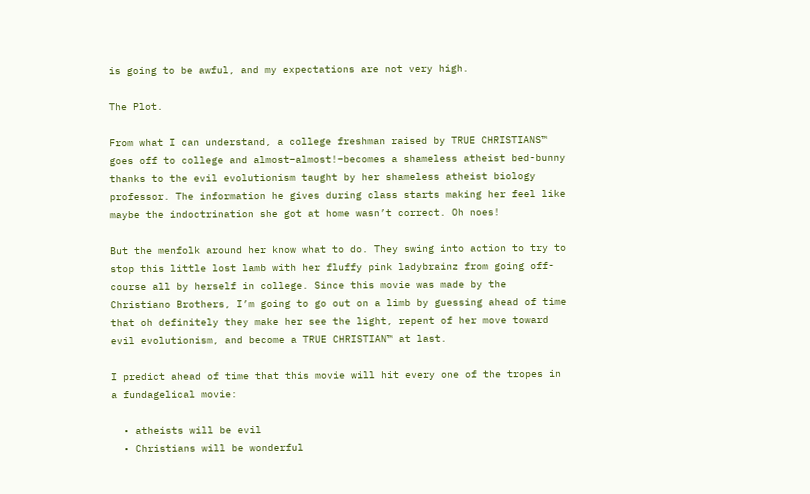is going to be awful, and my expectations are not very high.

The Plot.

From what I can understand, a college freshman raised by TRUE CHRISTIANS™ goes off to college and almost–almost!–becomes a shameless atheist bed-bunny thanks to the evil evolutionism taught by her shameless atheist biology professor. The information he gives during class starts making her feel like maybe the indoctrination she got at home wasn’t correct. Oh noes!

But the menfolk around her know what to do. They swing into action to try to stop this little lost lamb with her fluffy pink ladybrainz from going off-course all by herself in college. Since this movie was made by the Christiano Brothers, I’m going to go out on a limb by guessing ahead of time that oh definitely they make her see the light, repent of her move toward evil evolutionism, and become a TRUE CHRISTIAN™ at last.

I predict ahead of time that this movie will hit every one of the tropes in a fundagelical movie:

  • atheists will be evil
  • Christians will be wonderful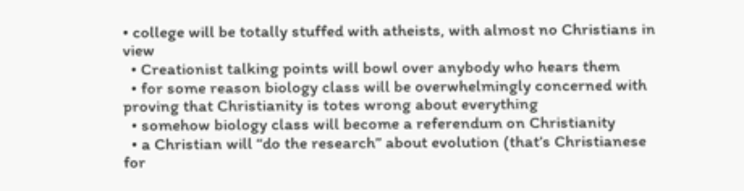• college will be totally stuffed with atheists, with almost no Christians in view
  • Creationist talking points will bowl over anybody who hears them
  • for some reason biology class will be overwhelmingly concerned with proving that Christianity is totes wrong about everything
  • somehow biology class will become a referendum on Christianity
  • a Christian will “do the research” about evolution (that’s Christianese for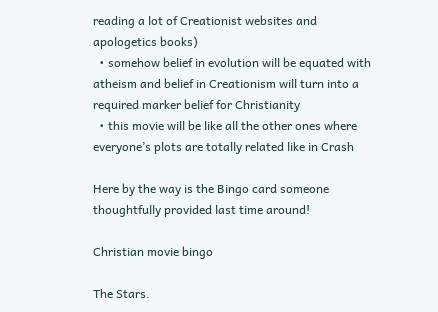reading a lot of Creationist websites and apologetics books)
  • somehow belief in evolution will be equated with atheism and belief in Creationism will turn into a required marker belief for Christianity
  • this movie will be like all the other ones where everyone’s plots are totally related like in Crash

Here by the way is the Bingo card someone thoughtfully provided last time around!

Christian movie bingo

The Stars.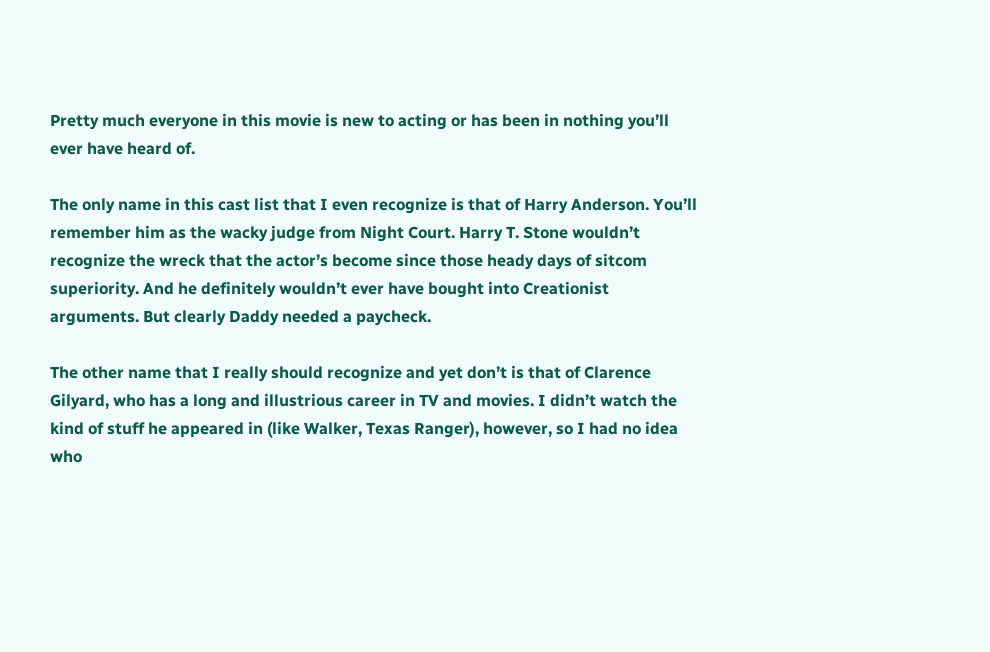Pretty much everyone in this movie is new to acting or has been in nothing you’ll ever have heard of.

The only name in this cast list that I even recognize is that of Harry Anderson. You’ll remember him as the wacky judge from Night Court. Harry T. Stone wouldn’t recognize the wreck that the actor’s become since those heady days of sitcom superiority. And he definitely wouldn’t ever have bought into Creationist arguments. But clearly Daddy needed a paycheck.

The other name that I really should recognize and yet don’t is that of Clarence Gilyard, who has a long and illustrious career in TV and movies. I didn’t watch the kind of stuff he appeared in (like Walker, Texas Ranger), however, so I had no idea who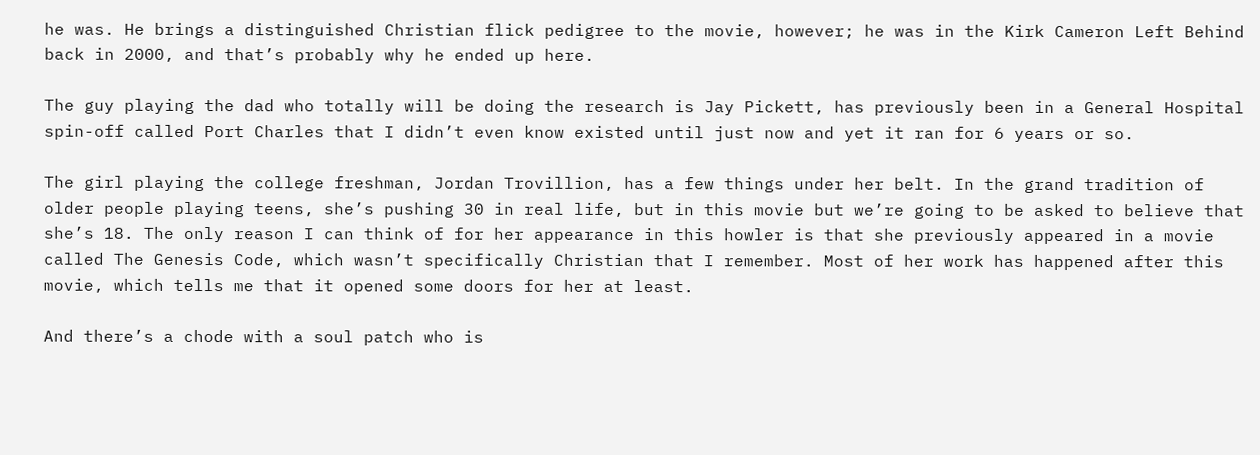he was. He brings a distinguished Christian flick pedigree to the movie, however; he was in the Kirk Cameron Left Behind back in 2000, and that’s probably why he ended up here.

The guy playing the dad who totally will be doing the research is Jay Pickett, has previously been in a General Hospital spin-off called Port Charles that I didn’t even know existed until just now and yet it ran for 6 years or so.

The girl playing the college freshman, Jordan Trovillion, has a few things under her belt. In the grand tradition of older people playing teens, she’s pushing 30 in real life, but in this movie but we’re going to be asked to believe that she’s 18. The only reason I can think of for her appearance in this howler is that she previously appeared in a movie called The Genesis Code, which wasn’t specifically Christian that I remember. Most of her work has happened after this movie, which tells me that it opened some doors for her at least.

And there’s a chode with a soul patch who is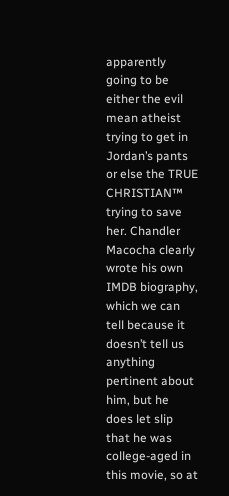apparently going to be either the evil mean atheist trying to get in Jordan’s pants or else the TRUE CHRISTIAN™ trying to save her. Chandler Macocha clearly wrote his own IMDB biography, which we can tell because it doesn’t tell us anything pertinent about him, but he does let slip that he was college-aged in this movie, so at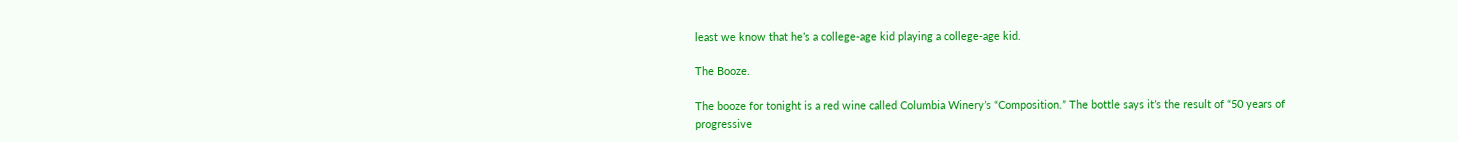least we know that he’s a college-age kid playing a college-age kid.

The Booze.

The booze for tonight is a red wine called Columbia Winery’s “Composition.” The bottle says it’s the result of “50 years of progressive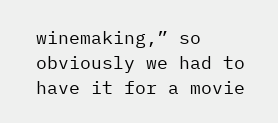winemaking,” so obviously we had to have it for a movie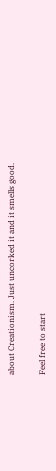about Creationism. Just uncorked it and it smells good.

Feel free to start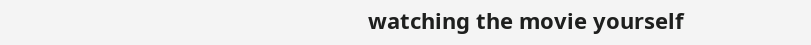watching the movie yourself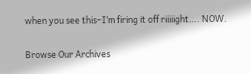when you see this–I’m firing it off riiiiight…. NOW.

Browse Our Archives